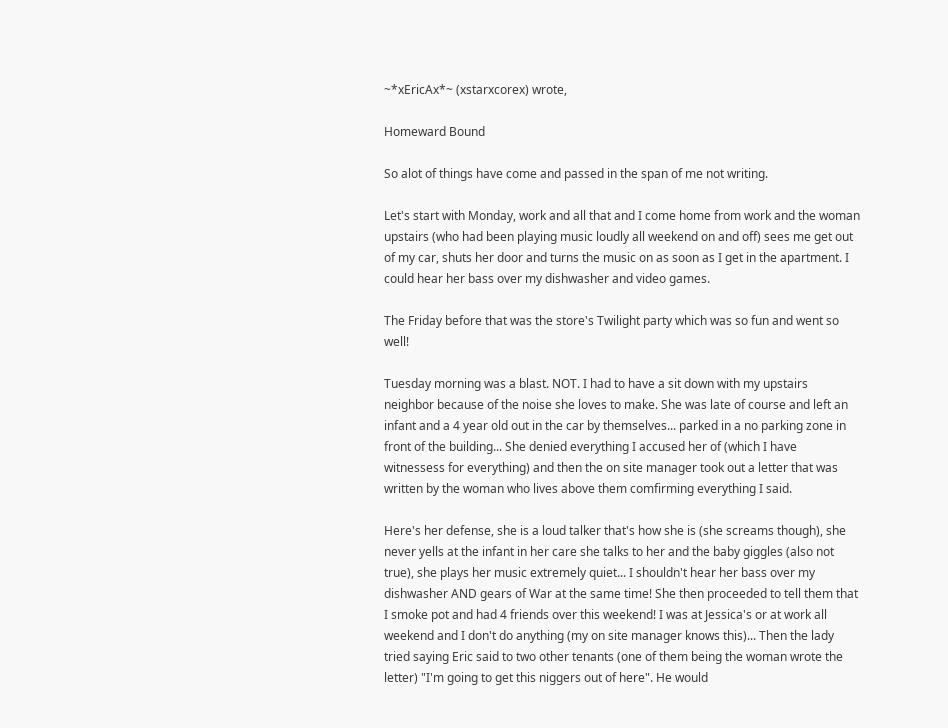~*xEricAx*~ (xstarxcorex) wrote,

Homeward Bound

So alot of things have come and passed in the span of me not writing.

Let's start with Monday, work and all that and I come home from work and the woman upstairs (who had been playing music loudly all weekend on and off) sees me get out of my car, shuts her door and turns the music on as soon as I get in the apartment. I could hear her bass over my dishwasher and video games.

The Friday before that was the store's Twilight party which was so fun and went so well!

Tuesday morning was a blast. NOT. I had to have a sit down with my upstairs neighbor because of the noise she loves to make. She was late of course and left an infant and a 4 year old out in the car by themselves... parked in a no parking zone in front of the building... She denied everything I accused her of (which I have witnessess for everything) and then the on site manager took out a letter that was written by the woman who lives above them comfirming everything I said.

Here's her defense, she is a loud talker that's how she is (she screams though), she never yells at the infant in her care she talks to her and the baby giggles (also not true), she plays her music extremely quiet... I shouldn't hear her bass over my dishwasher AND gears of War at the same time! She then proceeded to tell them that I smoke pot and had 4 friends over this weekend! I was at Jessica's or at work all weekend and I don't do anything (my on site manager knows this)... Then the lady tried saying Eric said to two other tenants (one of them being the woman wrote the letter) "I'm going to get this niggers out of here". He would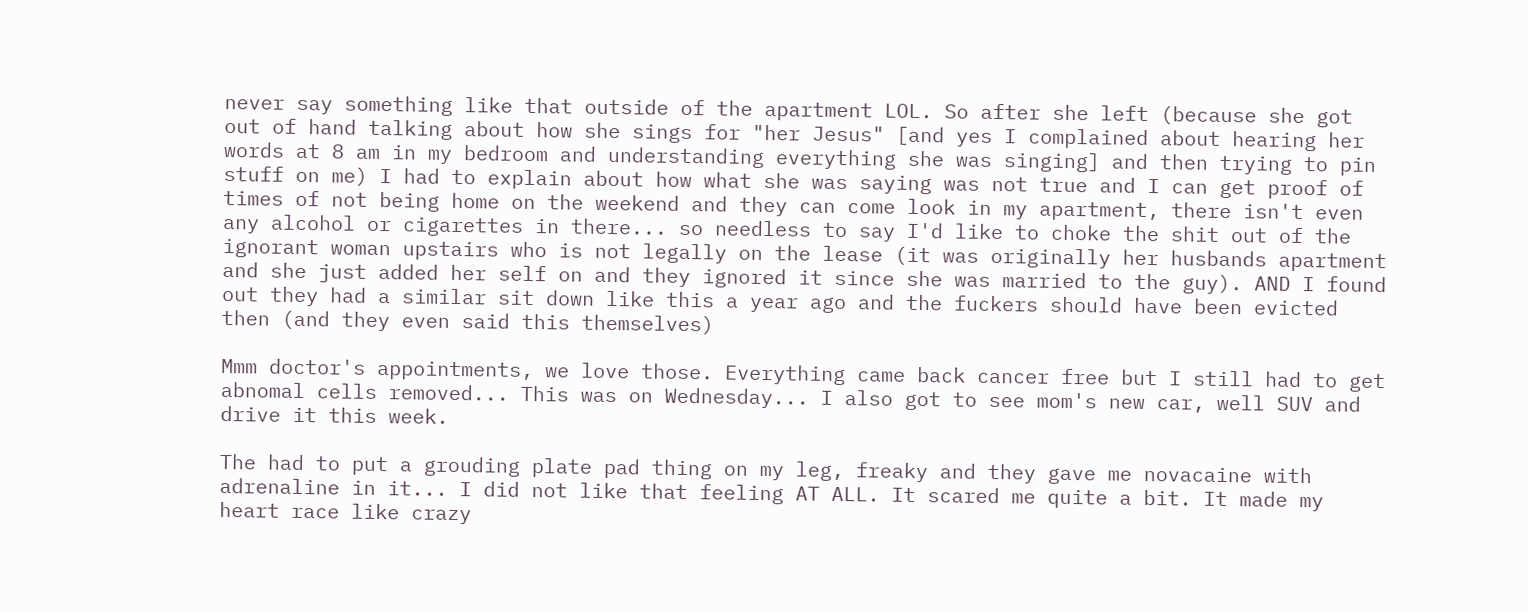never say something like that outside of the apartment LOL. So after she left (because she got out of hand talking about how she sings for "her Jesus" [and yes I complained about hearing her words at 8 am in my bedroom and understanding everything she was singing] and then trying to pin stuff on me) I had to explain about how what she was saying was not true and I can get proof of times of not being home on the weekend and they can come look in my apartment, there isn't even any alcohol or cigarettes in there... so needless to say I'd like to choke the shit out of the ignorant woman upstairs who is not legally on the lease (it was originally her husbands apartment and she just added her self on and they ignored it since she was married to the guy). AND I found out they had a similar sit down like this a year ago and the fuckers should have been evicted then (and they even said this themselves)

Mmm doctor's appointments, we love those. Everything came back cancer free but I still had to get abnomal cells removed... This was on Wednesday... I also got to see mom's new car, well SUV and drive it this week.

The had to put a grouding plate pad thing on my leg, freaky and they gave me novacaine with adrenaline in it... I did not like that feeling AT ALL. It scared me quite a bit. It made my heart race like crazy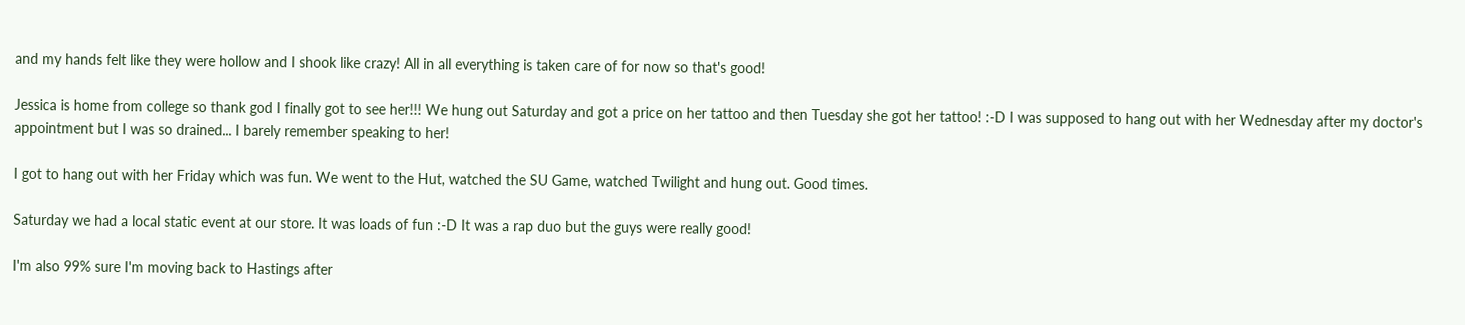and my hands felt like they were hollow and I shook like crazy! All in all everything is taken care of for now so that's good!

Jessica is home from college so thank god I finally got to see her!!! We hung out Saturday and got a price on her tattoo and then Tuesday she got her tattoo! :-D I was supposed to hang out with her Wednesday after my doctor's appointment but I was so drained... I barely remember speaking to her!

I got to hang out with her Friday which was fun. We went to the Hut, watched the SU Game, watched Twilight and hung out. Good times.

Saturday we had a local static event at our store. It was loads of fun :-D It was a rap duo but the guys were really good!

I'm also 99% sure I'm moving back to Hastings after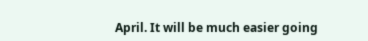April. It will be much easier going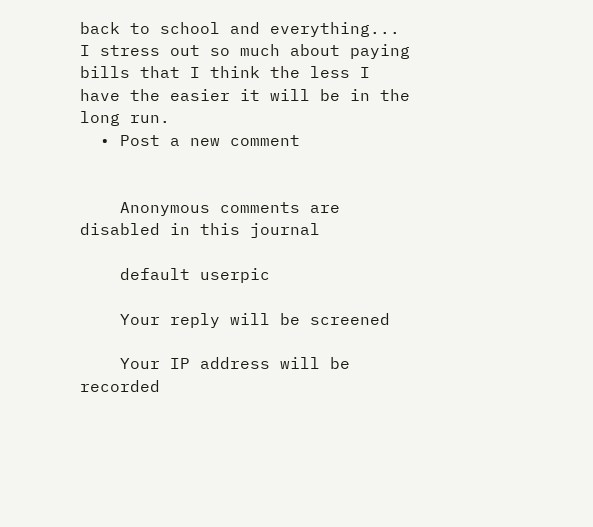back to school and everything... I stress out so much about paying bills that I think the less I have the easier it will be in the long run.
  • Post a new comment


    Anonymous comments are disabled in this journal

    default userpic

    Your reply will be screened

    Your IP address will be recorded